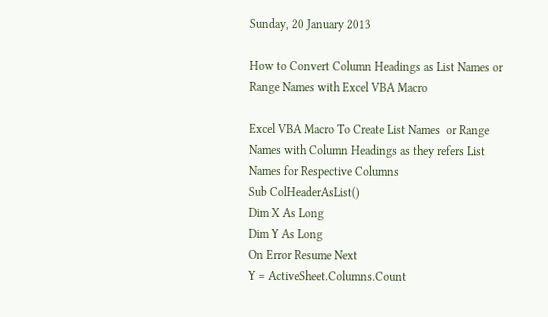Sunday, 20 January 2013

How to Convert Column Headings as List Names or Range Names with Excel VBA Macro

Excel VBA Macro To Create List Names  or Range Names with Column Headings as they refers List Names for Respective Columns
Sub ColHeaderAsList()
Dim X As Long
Dim Y As Long
On Error Resume Next
Y = ActiveSheet.Columns.Count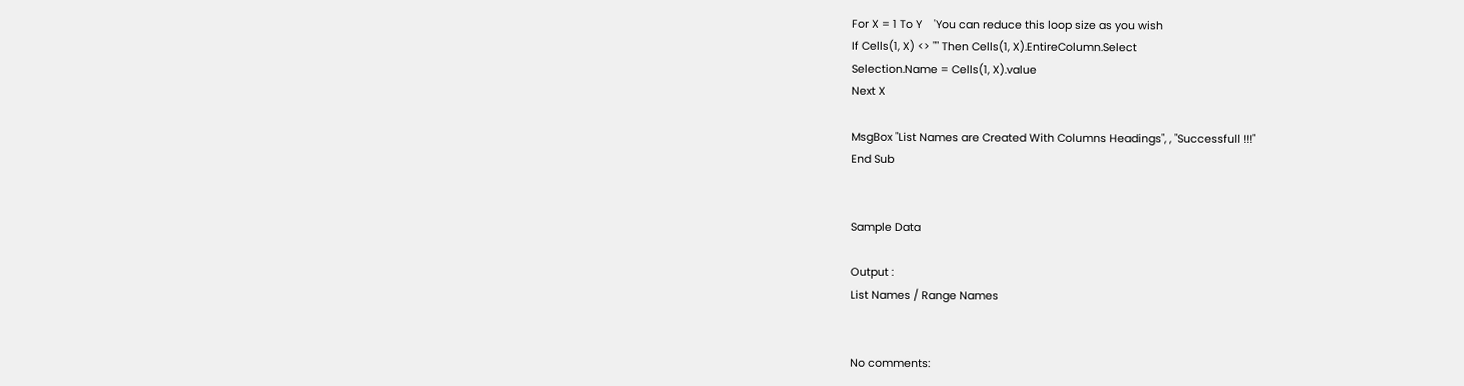For X = 1 To Y    'You can reduce this loop size as you wish
If Cells(1, X) <> "" Then Cells(1, X).EntireColumn.Select
Selection.Name = Cells(1, X).value
Next X

MsgBox "List Names are Created With Columns Headings", , "Successfull !!!"
End Sub


Sample Data

Output :
List Names / Range Names


No comments: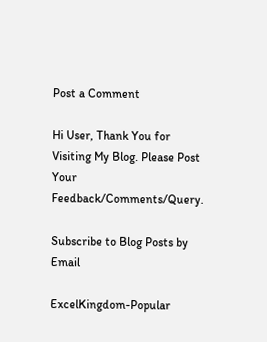Post a Comment

Hi User, Thank You for Visiting My Blog. Please Post Your Feedback/Comments/Query.

Subscribe to Blog Posts by Email

ExcelKingdom-Popular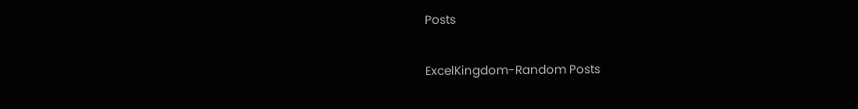Posts

ExcelKingdom-Random Posts